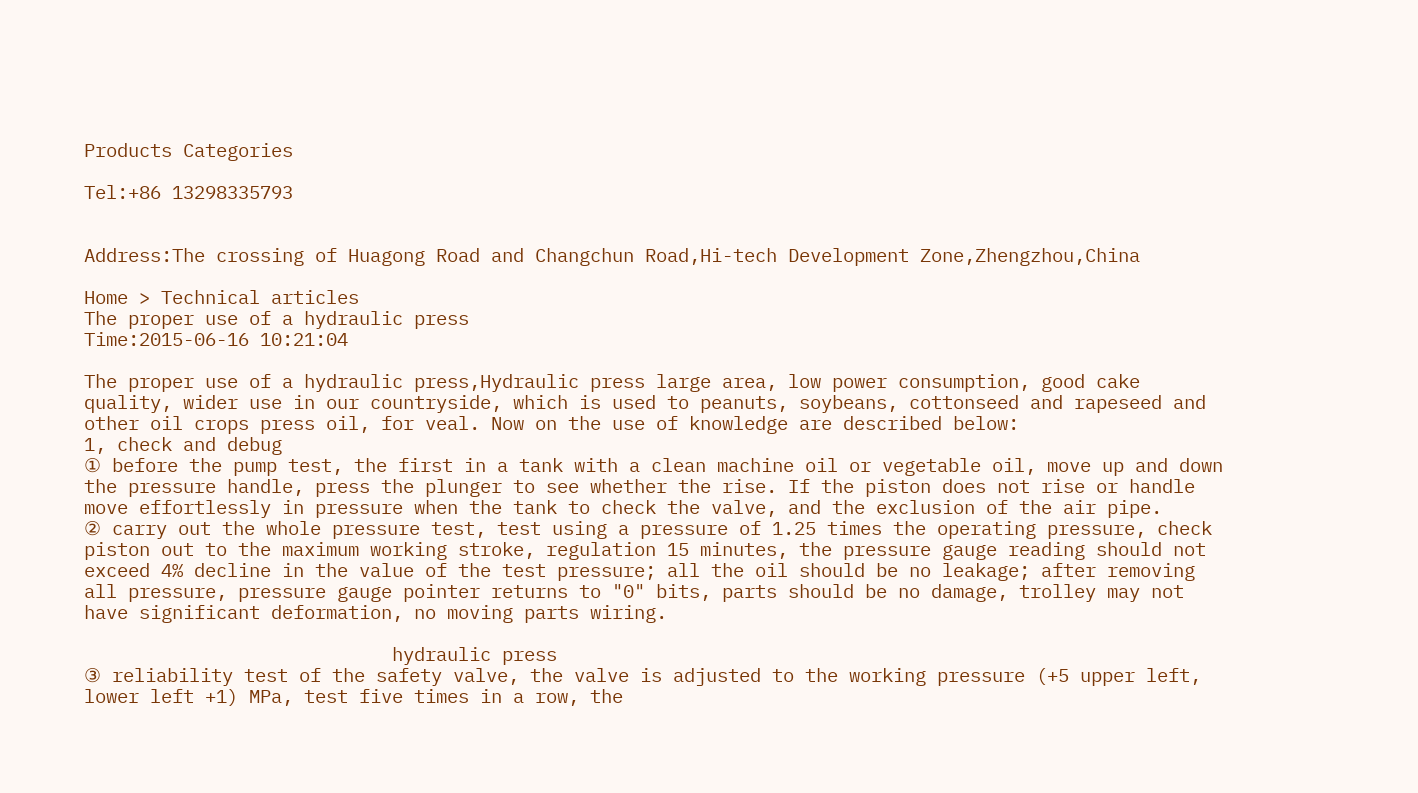Products Categories

Tel:+86 13298335793


Address:The crossing of Huagong Road and Changchun Road,Hi-tech Development Zone,Zhengzhou,China

Home > Technical articles
The proper use of a hydraulic press
Time:2015-06-16 10:21:04

The proper use of a hydraulic press,Hydraulic press large area, low power consumption, good cake quality, wider use in our countryside, which is used to peanuts, soybeans, cottonseed and rapeseed and other oil crops press oil, for veal. Now on the use of knowledge are described below:
1, check and debug
① before the pump test, the first in a tank with a clean machine oil or vegetable oil, move up and down the pressure handle, press the plunger to see whether the rise. If the piston does not rise or handle move effortlessly in pressure when the tank to check the valve, and the exclusion of the air pipe.
② carry out the whole pressure test, test using a pressure of 1.25 times the operating pressure, check piston out to the maximum working stroke, regulation 15 minutes, the pressure gauge reading should not exceed 4% decline in the value of the test pressure; all the oil should be no leakage; after removing all pressure, pressure gauge pointer returns to "0" bits, parts should be no damage, trolley may not have significant deformation, no moving parts wiring.

                            hydraulic press
③ reliability test of the safety valve, the valve is adjusted to the working pressure (+5 upper left, lower left +1) MPa, test five times in a row, the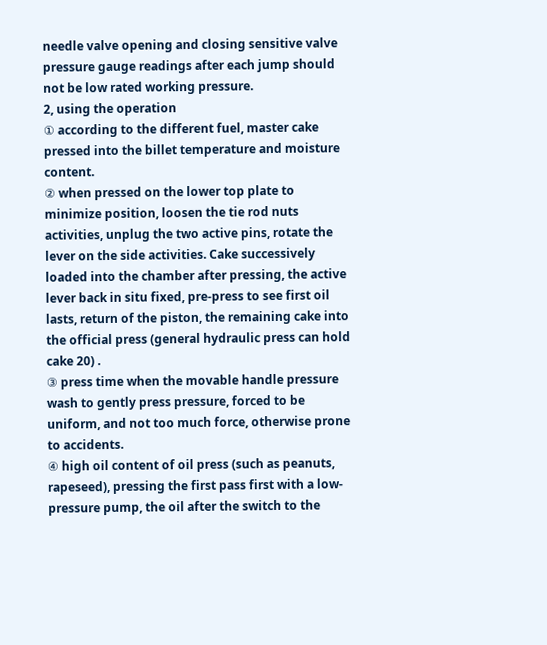needle valve opening and closing sensitive valve pressure gauge readings after each jump should not be low rated working pressure.
2, using the operation
① according to the different fuel, master cake pressed into the billet temperature and moisture content.
② when pressed on the lower top plate to minimize position, loosen the tie rod nuts activities, unplug the two active pins, rotate the lever on the side activities. Cake successively loaded into the chamber after pressing, the active lever back in situ fixed, pre-press to see first oil lasts, return of the piston, the remaining cake into the official press (general hydraulic press can hold cake 20) .
③ press time when the movable handle pressure wash to gently press pressure, forced to be uniform, and not too much force, otherwise prone to accidents.
④ high oil content of oil press (such as peanuts, rapeseed), pressing the first pass first with a low-pressure pump, the oil after the switch to the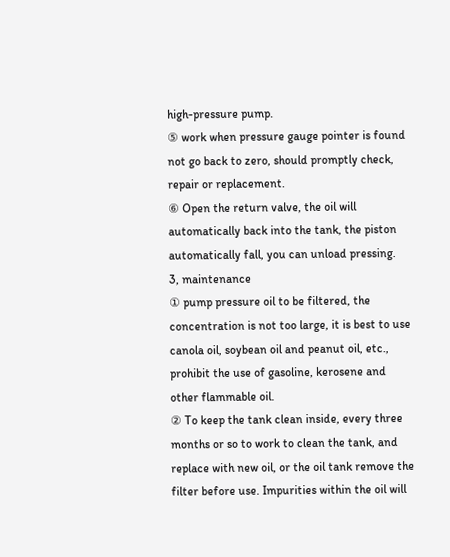high-pressure pump.
⑤ work when pressure gauge pointer is found not go back to zero, should promptly check, repair or replacement.
⑥ Open the return valve, the oil will automatically back into the tank, the piston automatically fall, you can unload pressing.
3, maintenance
① pump pressure oil to be filtered, the concentration is not too large, it is best to use canola oil, soybean oil and peanut oil, etc., prohibit the use of gasoline, kerosene and other flammable oil.
② To keep the tank clean inside, every three months or so to work to clean the tank, and replace with new oil, or the oil tank remove the filter before use. Impurities within the oil will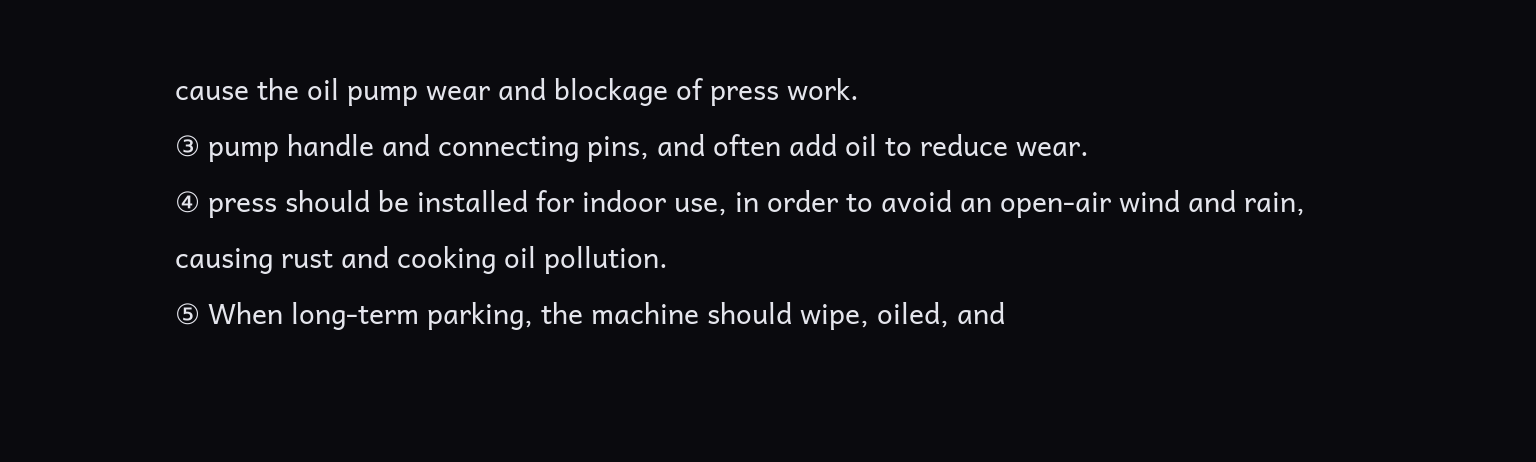cause the oil pump wear and blockage of press work.
③ pump handle and connecting pins, and often add oil to reduce wear.
④ press should be installed for indoor use, in order to avoid an open-air wind and rain, causing rust and cooking oil pollution.
⑤ When long-term parking, the machine should wipe, oiled, and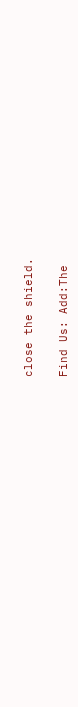close the shield.

Find Us: Add:The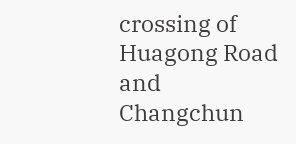crossing of Huagong Road and Changchun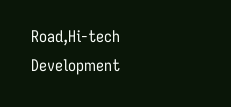Road,Hi-tech Development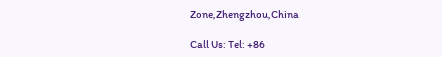Zone,Zhengzhou,China

Call Us: Tel: +86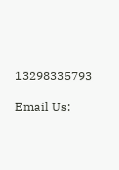13298335793

Email Us: